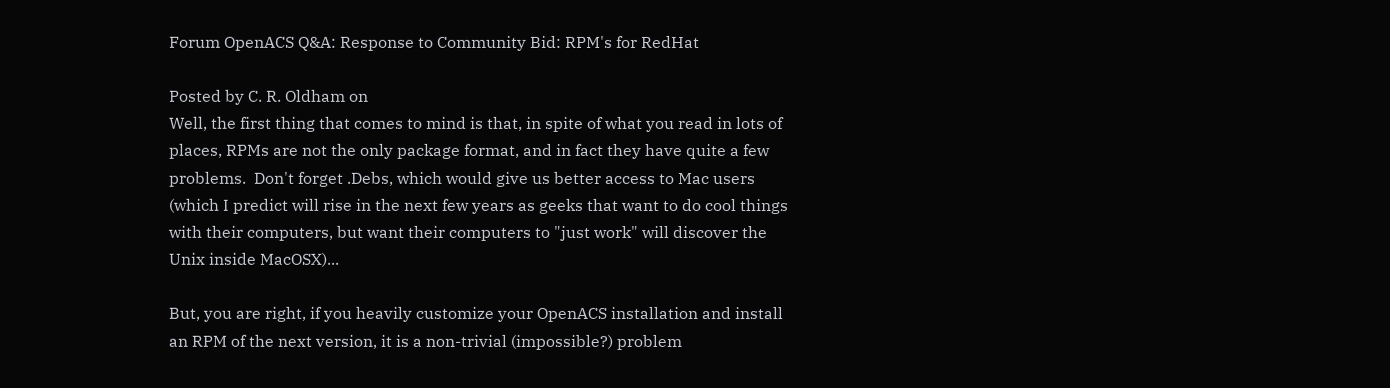Forum OpenACS Q&A: Response to Community Bid: RPM's for RedHat

Posted by C. R. Oldham on
Well, the first thing that comes to mind is that, in spite of what you read in lots of places, RPMs are not the only package format, and in fact they have quite a few problems.  Don't forget .Debs, which would give us better access to Mac users (which I predict will rise in the next few years as geeks that want to do cool things with their computers, but want their computers to "just work" will discover the Unix inside MacOSX)...

But, you are right, if you heavily customize your OpenACS installation and install an RPM of the next version, it is a non-trivial (impossible?) problem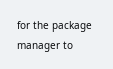for the package manager to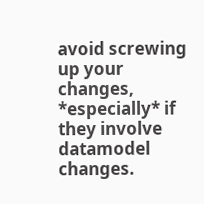avoid screwing up your changes, *especially* if they involve datamodel changes.